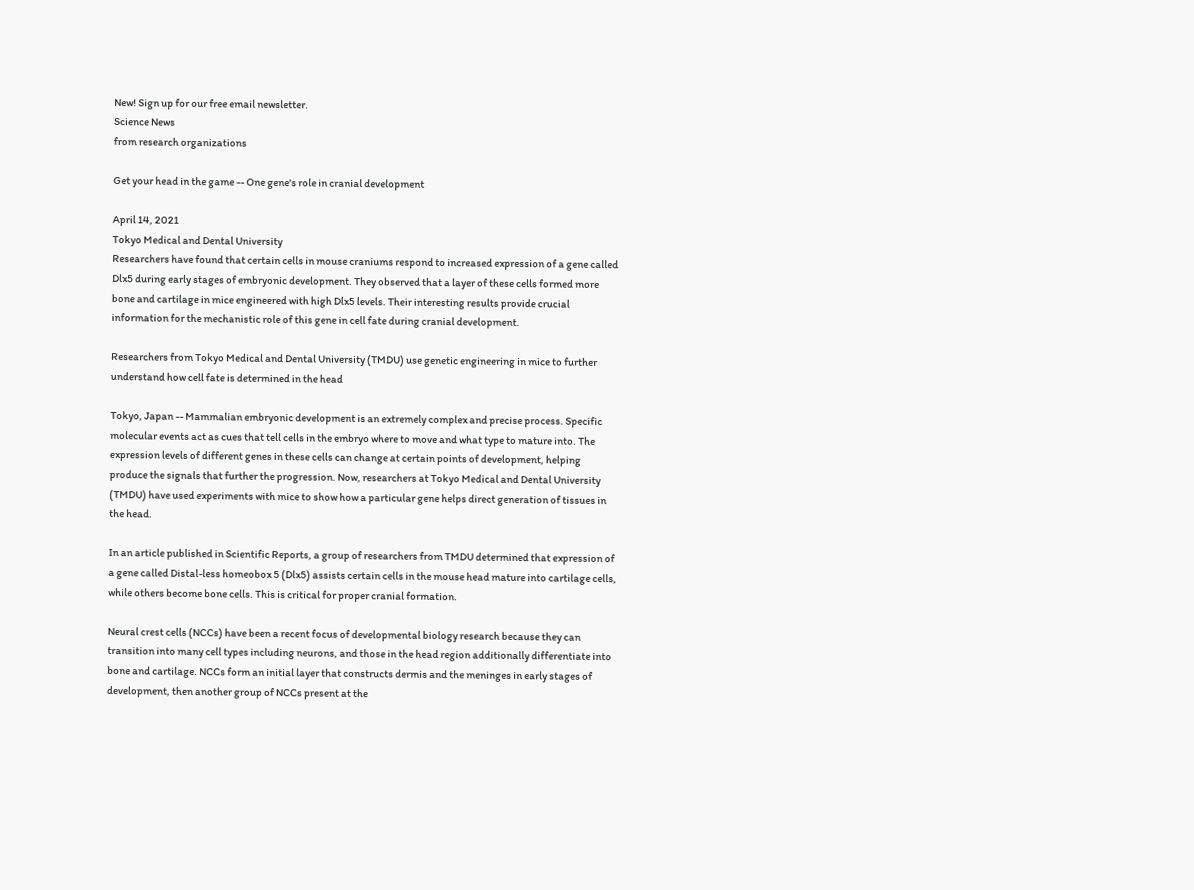New! Sign up for our free email newsletter.
Science News
from research organizations

Get your head in the game -- One gene's role in cranial development

April 14, 2021
Tokyo Medical and Dental University
Researchers have found that certain cells in mouse craniums respond to increased expression of a gene called Dlx5 during early stages of embryonic development. They observed that a layer of these cells formed more bone and cartilage in mice engineered with high Dlx5 levels. Their interesting results provide crucial information for the mechanistic role of this gene in cell fate during cranial development.

Researchers from Tokyo Medical and Dental University (TMDU) use genetic engineering in mice to further understand how cell fate is determined in the head

Tokyo, Japan -- Mammalian embryonic development is an extremely complex and precise process. Specific molecular events act as cues that tell cells in the embryo where to move and what type to mature into. The expression levels of different genes in these cells can change at certain points of development, helping produce the signals that further the progression. Now, researchers at Tokyo Medical and Dental University (TMDU) have used experiments with mice to show how a particular gene helps direct generation of tissues in the head.

In an article published in Scientific Reports, a group of researchers from TMDU determined that expression of a gene called Distal-less homeobox 5 (Dlx5) assists certain cells in the mouse head mature into cartilage cells, while others become bone cells. This is critical for proper cranial formation.

Neural crest cells (NCCs) have been a recent focus of developmental biology research because they can transition into many cell types including neurons, and those in the head region additionally differentiate into bone and cartilage. NCCs form an initial layer that constructs dermis and the meninges in early stages of development, then another group of NCCs present at the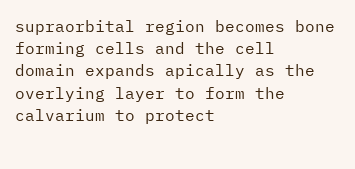supraorbital region becomes bone forming cells and the cell domain expands apically as the overlying layer to form the calvarium to protect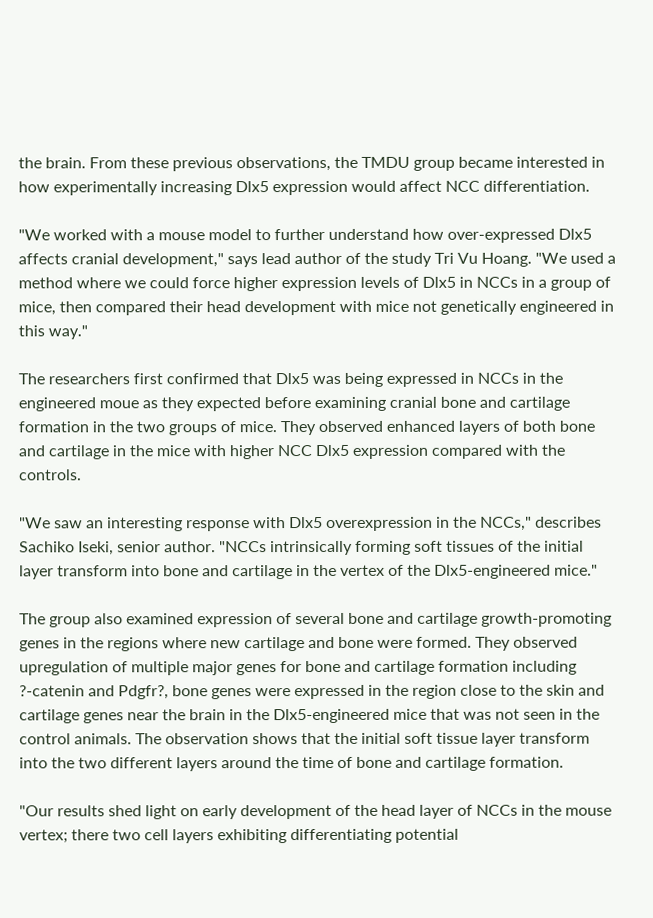the brain. From these previous observations, the TMDU group became interested in how experimentally increasing Dlx5 expression would affect NCC differentiation.

"We worked with a mouse model to further understand how over-expressed Dlx5 affects cranial development," says lead author of the study Tri Vu Hoang. "We used a method where we could force higher expression levels of Dlx5 in NCCs in a group of mice, then compared their head development with mice not genetically engineered in this way."

The researchers first confirmed that Dlx5 was being expressed in NCCs in the engineered moue as they expected before examining cranial bone and cartilage formation in the two groups of mice. They observed enhanced layers of both bone and cartilage in the mice with higher NCC Dlx5 expression compared with the controls.

"We saw an interesting response with Dlx5 overexpression in the NCCs," describes Sachiko Iseki, senior author. "NCCs intrinsically forming soft tissues of the initial layer transform into bone and cartilage in the vertex of the Dlx5-engineered mice."

The group also examined expression of several bone and cartilage growth-promoting genes in the regions where new cartilage and bone were formed. They observed upregulation of multiple major genes for bone and cartilage formation including ?-catenin and Pdgfr?, bone genes were expressed in the region close to the skin and cartilage genes near the brain in the Dlx5-engineered mice that was not seen in the control animals. The observation shows that the initial soft tissue layer transform into the two different layers around the time of bone and cartilage formation.

"Our results shed light on early development of the head layer of NCCs in the mouse vertex; there two cell layers exhibiting differentiating potential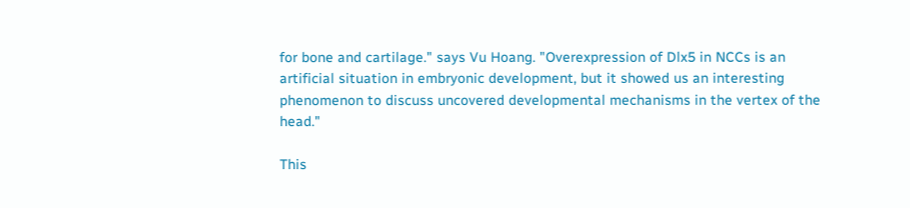for bone and cartilage." says Vu Hoang. "Overexpression of Dlx5 in NCCs is an artificial situation in embryonic development, but it showed us an interesting phenomenon to discuss uncovered developmental mechanisms in the vertex of the head."

This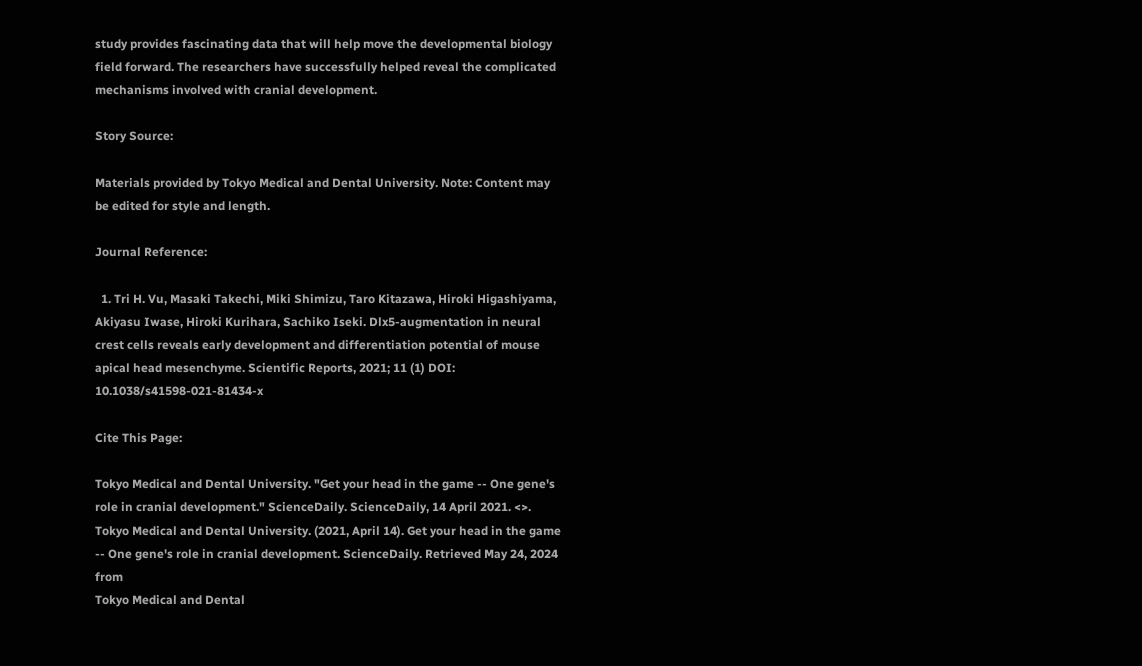study provides fascinating data that will help move the developmental biology field forward. The researchers have successfully helped reveal the complicated mechanisms involved with cranial development.

Story Source:

Materials provided by Tokyo Medical and Dental University. Note: Content may be edited for style and length.

Journal Reference:

  1. Tri H. Vu, Masaki Takechi, Miki Shimizu, Taro Kitazawa, Hiroki Higashiyama, Akiyasu Iwase, Hiroki Kurihara, Sachiko Iseki. Dlx5-augmentation in neural crest cells reveals early development and differentiation potential of mouse apical head mesenchyme. Scientific Reports, 2021; 11 (1) DOI: 10.1038/s41598-021-81434-x

Cite This Page:

Tokyo Medical and Dental University. "Get your head in the game -- One gene's role in cranial development." ScienceDaily. ScienceDaily, 14 April 2021. <>.
Tokyo Medical and Dental University. (2021, April 14). Get your head in the game -- One gene's role in cranial development. ScienceDaily. Retrieved May 24, 2024 from
Tokyo Medical and Dental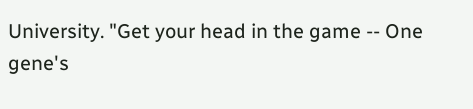University. "Get your head in the game -- One gene's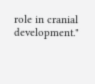role in cranial development."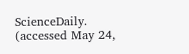ScienceDaily. (accessed May 24,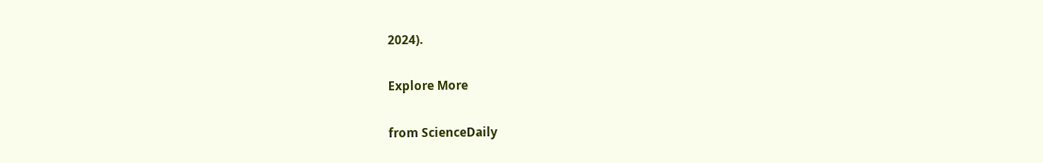2024).

Explore More

from ScienceDaily